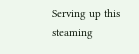Serving up this steaming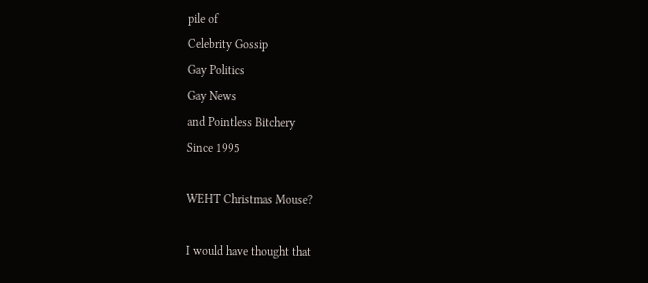pile of
Celebrity Gossip
Gay Politics
Gay News
and Pointless Bitchery
Since 1995

WEHT Christmas Mouse?

I would have thought that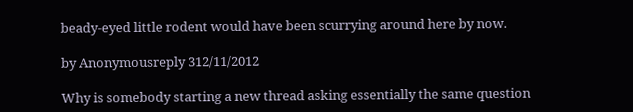beady-eyed little rodent would have been scurrying around here by now.

by Anonymousreply 312/11/2012

Why is somebody starting a new thread asking essentially the same question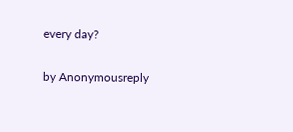every day?

by Anonymousreply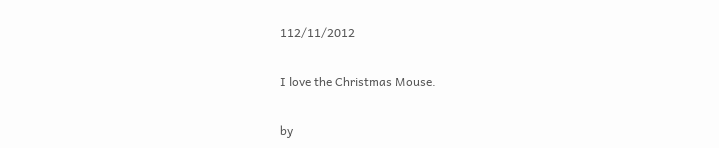112/11/2012

I love the Christmas Mouse.

by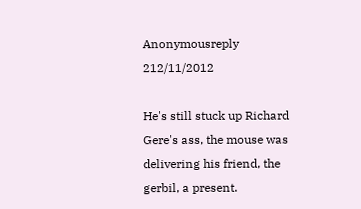Anonymousreply 212/11/2012

He's still stuck up Richard Gere's ass, the mouse was delivering his friend, the gerbil, a present.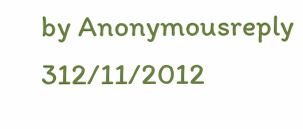by Anonymousreply 312/11/2012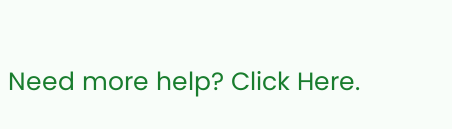Need more help? Click Here.